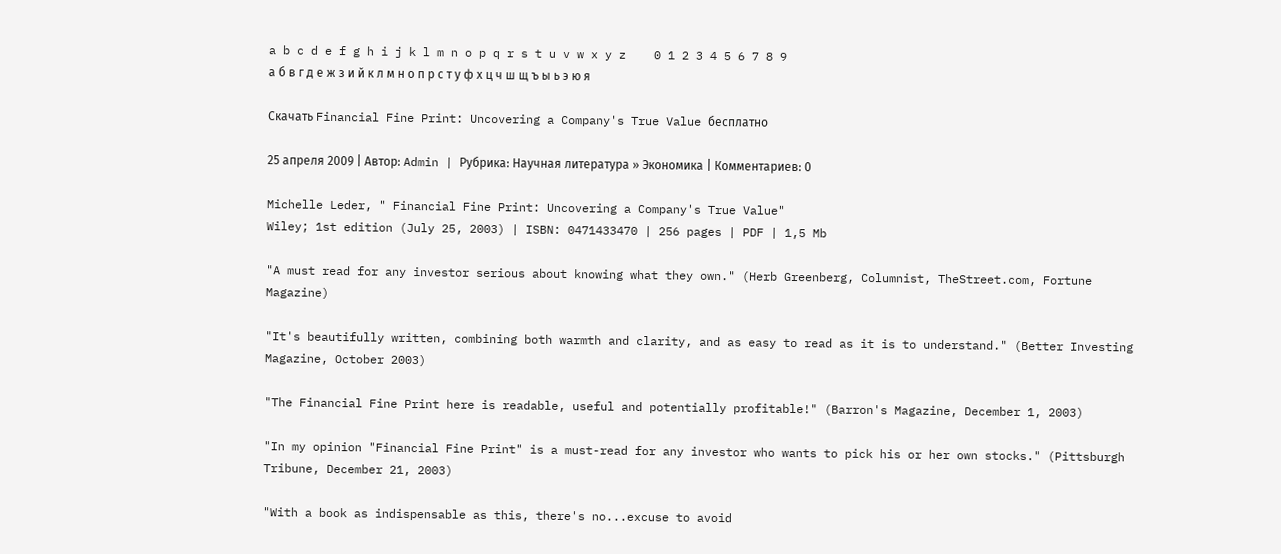a b c d e f g h i j k l m n o p q r s t u v w x y z    0 1 2 3 4 5 6 7 8 9
а б в г д е ж з и й к л м н о п р с т у ф х ц ч ш щ ъ ы ь э ю я

Скачать Financial Fine Print: Uncovering a Company's True Value бесплатно

25 апреля 2009 | Автор: Admin | Рубрика: Научная литература » Экономика | Комментариев: 0

Michelle Leder, " Financial Fine Print: Uncovering a Company's True Value"
Wiley; 1st edition (July 25, 2003) | ISBN: 0471433470 | 256 pages | PDF | 1,5 Mb

"A must read for any investor serious about knowing what they own." (Herb Greenberg, Columnist, TheStreet.com, Fortune Magazine)

"It's beautifully written, combining both warmth and clarity, and as easy to read as it is to understand." (Better Investing Magazine, October 2003)

"The Financial Fine Print here is readable, useful and potentially profitable!" (Barron's Magazine, December 1, 2003)

"In my opinion "Financial Fine Print" is a must-read for any investor who wants to pick his or her own stocks." (Pittsburgh Tribune, December 21, 2003)

"With a book as indispensable as this, there's no...excuse to avoid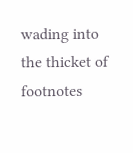wading into the thicket of footnotes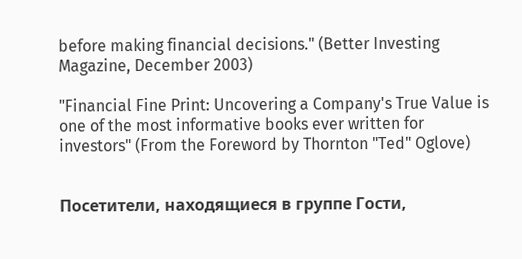before making financial decisions." (Better Investing Magazine, December 2003)

"Financial Fine Print: Uncovering a Company's True Value is one of the most informative books ever written for investors" (From the Foreword by Thornton "Ted" Oglove)


Посетители, находящиеся в группе Гости,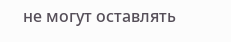не могут оставлять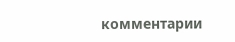комментарии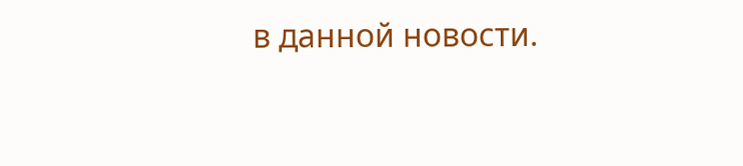в данной новости.